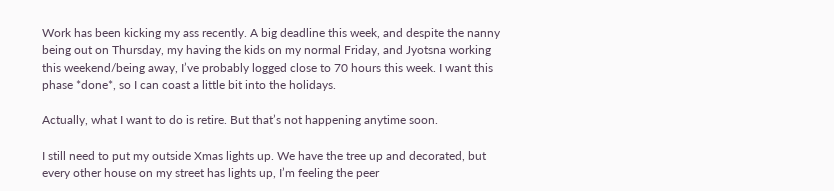Work has been kicking my ass recently. A big deadline this week, and despite the nanny being out on Thursday, my having the kids on my normal Friday, and Jyotsna working this weekend/being away, I’ve probably logged close to 70 hours this week. I want this phase *done*, so I can coast a little bit into the holidays.

Actually, what I want to do is retire. But that’s not happening anytime soon.

I still need to put my outside Xmas lights up. We have the tree up and decorated, but every other house on my street has lights up, I’m feeling the peer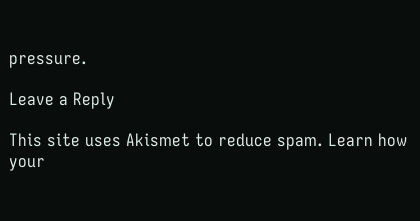pressure.

Leave a Reply

This site uses Akismet to reduce spam. Learn how your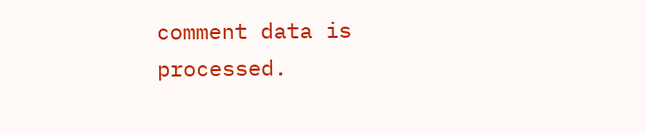comment data is processed.